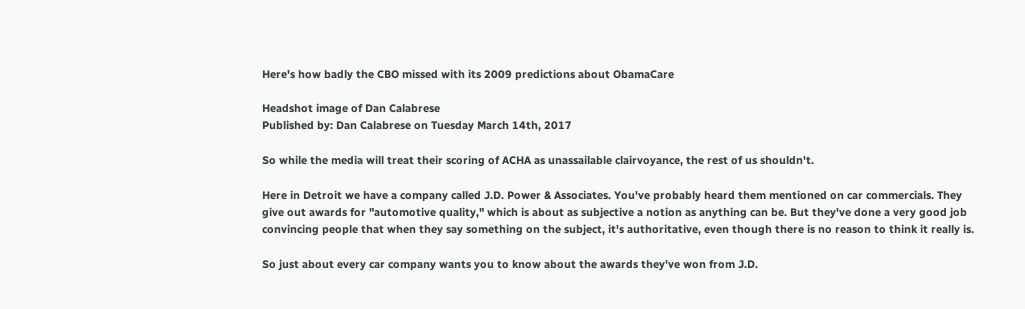Here's how badly the CBO missed with its 2009 predictions about ObamaCare

Headshot image of Dan Calabrese
Published by: Dan Calabrese on Tuesday March 14th, 2017

So while the media will treat their scoring of ACHA as unassailable clairvoyance, the rest of us shouldn't.

Here in Detroit we have a company called J.D. Power & Associates. You've probably heard them mentioned on car commercials. They give out awards for "automotive quality," which is about as subjective a notion as anything can be. But they've done a very good job convincing people that when they say something on the subject, it's authoritative, even though there is no reason to think it really is.

So just about every car company wants you to know about the awards they've won from J.D.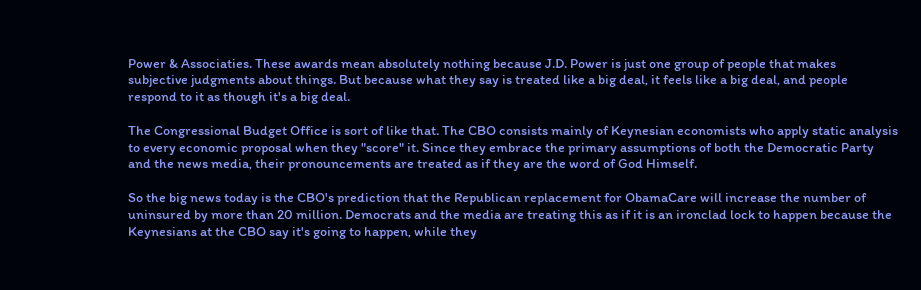Power & Associaties. These awards mean absolutely nothing because J.D. Power is just one group of people that makes subjective judgments about things. But because what they say is treated like a big deal, it feels like a big deal, and people respond to it as though it's a big deal.

The Congressional Budget Office is sort of like that. The CBO consists mainly of Keynesian economists who apply static analysis to every economic proposal when they "score" it. Since they embrace the primary assumptions of both the Democratic Party and the news media, their pronouncements are treated as if they are the word of God Himself.

So the big news today is the CBO's prediction that the Republican replacement for ObamaCare will increase the number of uninsured by more than 20 million. Democrats and the media are treating this as if it is an ironclad lock to happen because the Keynesians at the CBO say it's going to happen, while they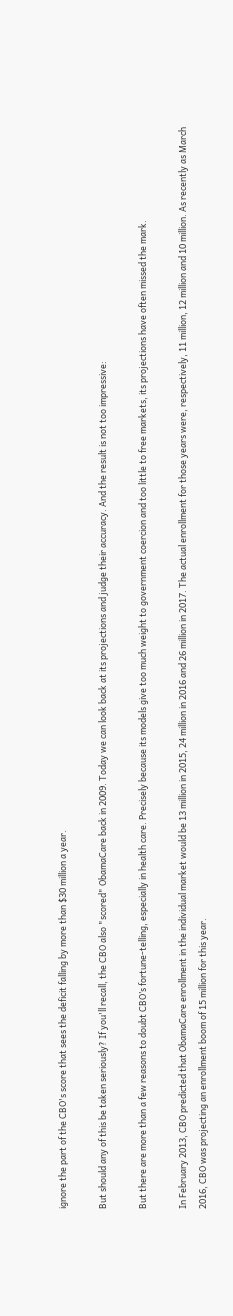ignore the part of the CBO's score that sees the deficit falling by more than $30 million a year.

But should any of this be taken seriously? If you'll recall, the CBO also "scored" ObamaCare back in 2009. Today we can look back at its projections and judge their accuracy. And the result is not too impressive:

But there are more than a few reasons to doubt CBO’s fortune-telling, especially in health care. Precisely because its models give too much weight to government coercion and too little to free markets, its projections have often missed the mark.

In February 2013, CBO predicted that ObamaCare enrollment in the individual market would be 13 million in 2015, 24 million in 2016 and 26 million in 2017. The actual enrollment for those years were, respectively, 11 million, 12 million and 10 million. As recently as March 2016, CBO was projecting an enrollment boom of 15 million for this year.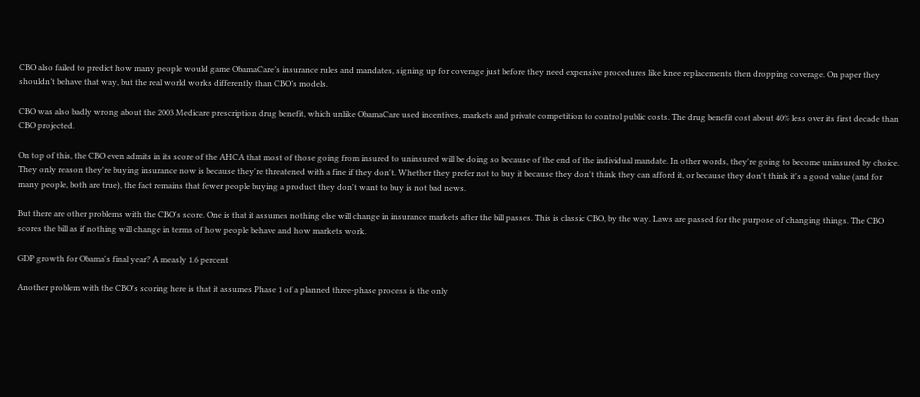CBO also failed to predict how many people would game ObamaCare’s insurance rules and mandates, signing up for coverage just before they need expensive procedures like knee replacements then dropping coverage. On paper they shouldn’t behave that way, but the real world works differently than CBO’s models.

CBO was also badly wrong about the 2003 Medicare prescription drug benefit, which unlike ObamaCare used incentives, markets and private competition to control public costs. The drug benefit cost about 40% less over its first decade than CBO projected.

On top of this, the CBO even admits in its score of the AHCA that most of those going from insured to uninsured will be doing so because of the end of the individual mandate. In other words, they're going to become uninsured by choice. They only reason they're buying insurance now is because they're threatened with a fine if they don't. Whether they prefer not to buy it because they don't think they can afford it, or because they don't think it's a good value (and for many people, both are true), the fact remains that fewer people buying a product they don't want to buy is not bad news.

But there are other problems with the CBO's score. One is that it assumes nothing else will change in insurance markets after the bill passes. This is classic CBO, by the way. Laws are passed for the purpose of changing things. The CBO scores the bill as if nothing will change in terms of how people behave and how markets work.

GDP growth for Obama's final year? A measly 1.6 percent

Another problem with the CBO's scoring here is that it assumes Phase 1 of a planned three-phase process is the only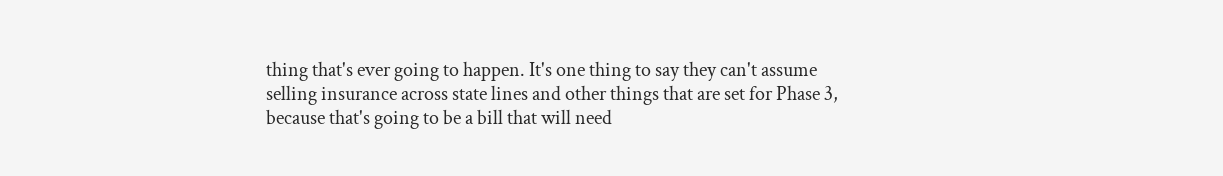thing that's ever going to happen. It's one thing to say they can't assume selling insurance across state lines and other things that are set for Phase 3, because that's going to be a bill that will need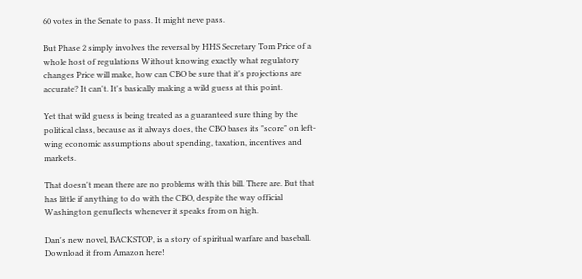60 votes in the Senate to pass. It might neve pass.

But Phase 2 simply involves the reversal by HHS Secretary Tom Price of a whole host of regulations Without knowing exactly what regulatory changes Price will make, how can CBO be sure that it's projections are accurate? It can't. It's basically making a wild guess at this point.

Yet that wild guess is being treated as a guaranteed sure thing by the political class, because as it always does, the CBO bases its "score" on left-wing economic assumptions about spending, taxation, incentives and markets.

That doesn't mean there are no problems with this bill. There are. But that has little if anything to do with the CBO, despite the way official Washington genuflects whenever it speaks from on high.

Dan's new novel, BACKSTOP, is a story of spiritual warfare and baseball. Download it from Amazon here!